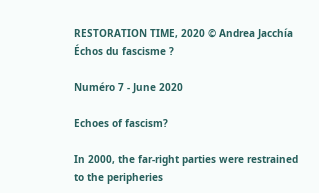RESTORATION TIME, 2020 © Andrea Jacchía
Échos du fascisme ?

Numéro 7 - June 2020

Echoes of fascism?

In 2000, the far-right parties were restrained to the peripheries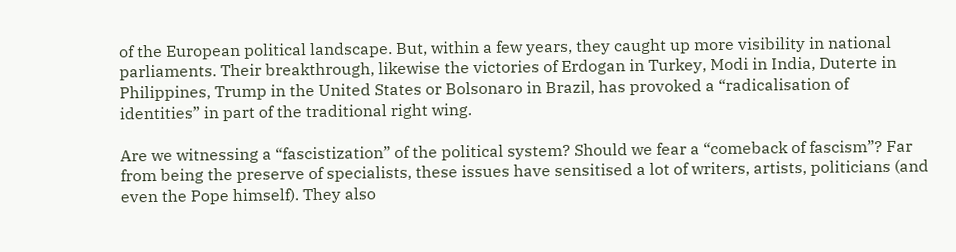of the European political landscape. But, within a few years, they caught up more visibility in national parliaments. Their breakthrough, likewise the victories of Erdogan in Turkey, Modi in India, Duterte in Philippines, Trump in the United States or Bolsonaro in Brazil, has provoked a “radicalisation of identities” in part of the traditional right wing.

Are we witnessing a “fascistization” of the political system? Should we fear a “comeback of fascism”? Far from being the preserve of specialists, these issues have sensitised a lot of writers, artists, politicians (and even the Pope himself). They also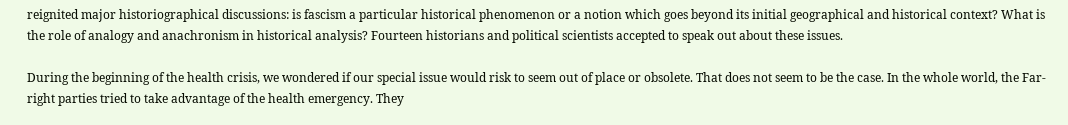reignited major historiographical discussions: is fascism a particular historical phenomenon or a notion which goes beyond its initial geographical and historical context? What is the role of analogy and anachronism in historical analysis? Fourteen historians and political scientists accepted to speak out about these issues.

During the beginning of the health crisis, we wondered if our special issue would risk to seem out of place or obsolete. That does not seem to be the case. In the whole world, the Far-right parties tried to take advantage of the health emergency. They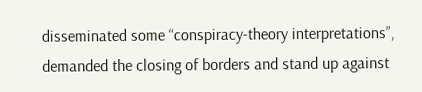disseminated some “conspiracy-theory interpretations”, demanded the closing of borders and stand up against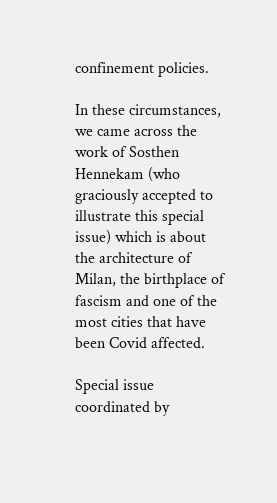confinement policies.

In these circumstances, we came across the work of Sosthen Hennekam (who graciously accepted to illustrate this special issue) which is about the architecture of Milan, the birthplace of fascism and one of the most cities that have been Covid affected.

Special issue coordinated by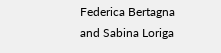Federica Bertagna and Sabina Loriga